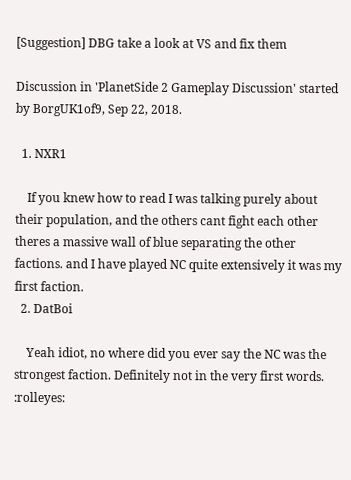[Suggestion] DBG take a look at VS and fix them

Discussion in 'PlanetSide 2 Gameplay Discussion' started by BorgUK1of9, Sep 22, 2018.

  1. NXR1

    If you knew how to read I was talking purely about their population, and the others cant fight each other theres a massive wall of blue separating the other factions. and I have played NC quite extensively it was my first faction.
  2. DatBoi

    Yeah idiot, no where did you ever say the NC was the strongest faction. Definitely not in the very first words. :rolleyes: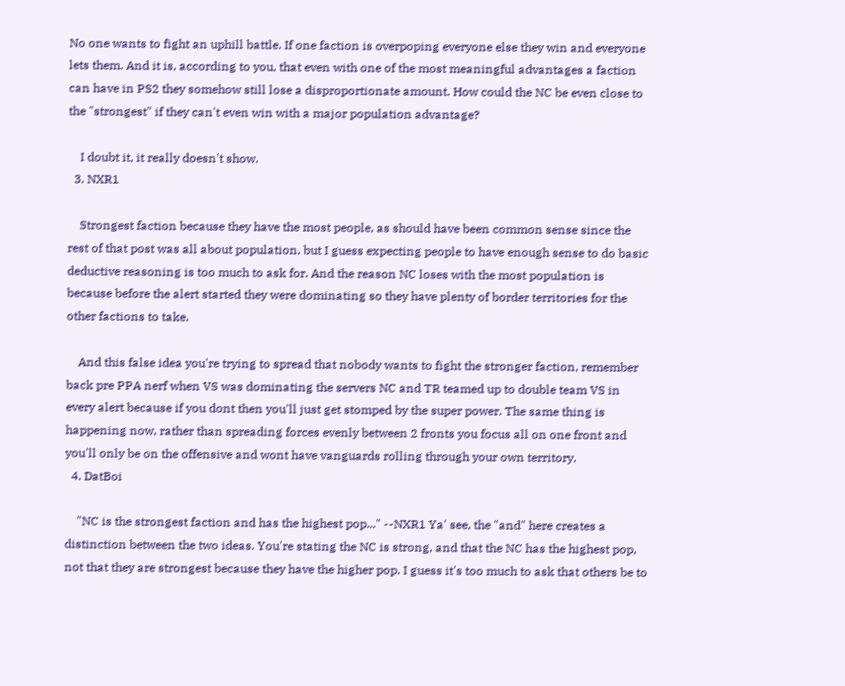No one wants to fight an uphill battle. If one faction is overpoping everyone else they win and everyone lets them. And it is, according to you, that even with one of the most meaningful advantages a faction can have in PS2 they somehow still lose a disproportionate amount. How could the NC be even close to the "strongest" if they can't even win with a major population advantage?

    I doubt it, it really doesn't show.
  3. NXR1

    Strongest faction because they have the most people, as should have been common sense since the rest of that post was all about population, but I guess expecting people to have enough sense to do basic deductive reasoning is too much to ask for. And the reason NC loses with the most population is because before the alert started they were dominating so they have plenty of border territories for the other factions to take.

    And this false idea you're trying to spread that nobody wants to fight the stronger faction, remember back pre PPA nerf when VS was dominating the servers NC and TR teamed up to double team VS in every alert because if you dont then you'll just get stomped by the super power. The same thing is happening now, rather than spreading forces evenly between 2 fronts you focus all on one front and you'll only be on the offensive and wont have vanguards rolling through your own territory.
  4. DatBoi

    "NC is the strongest faction and has the highest pop..." --NXR1 Ya' see, the "and" here creates a distinction between the two ideas. You're stating the NC is strong, and that the NC has the highest pop, not that they are strongest because they have the higher pop. I guess it's too much to ask that others be to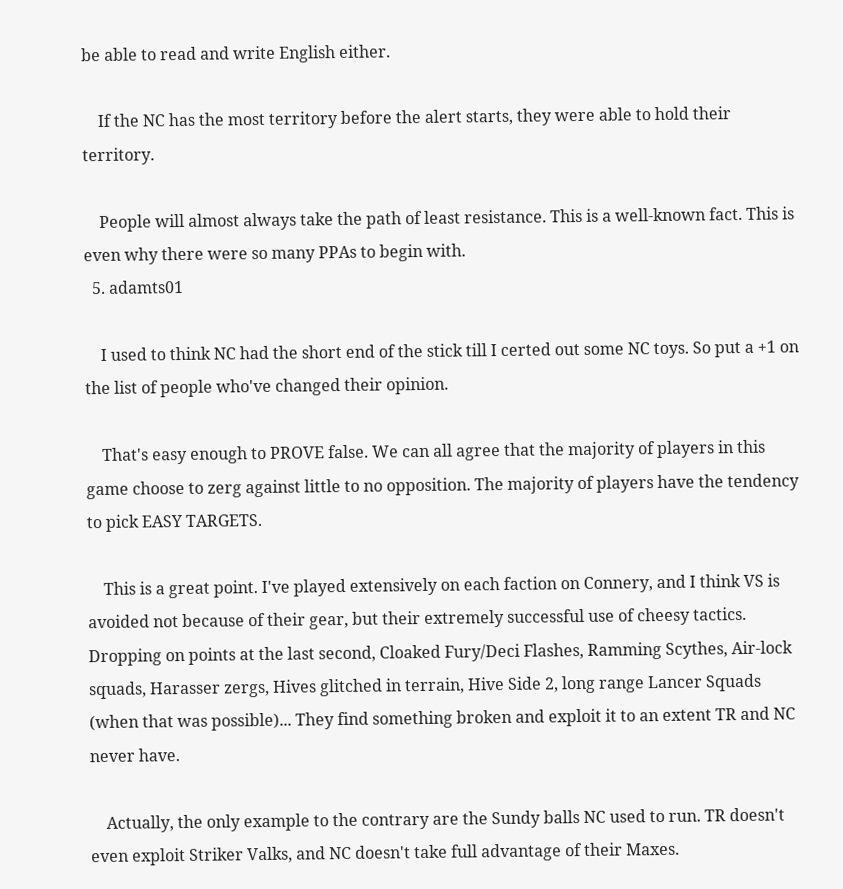be able to read and write English either.

    If the NC has the most territory before the alert starts, they were able to hold their territory.

    People will almost always take the path of least resistance. This is a well-known fact. This is even why there were so many PPAs to begin with.
  5. adamts01

    I used to think NC had the short end of the stick till I certed out some NC toys. So put a +1 on the list of people who've changed their opinion.

    That's easy enough to PROVE false. We can all agree that the majority of players in this game choose to zerg against little to no opposition. The majority of players have the tendency to pick EASY TARGETS.

    This is a great point. I've played extensively on each faction on Connery, and I think VS is avoided not because of their gear, but their extremely successful use of cheesy tactics. Dropping on points at the last second, Cloaked Fury/Deci Flashes, Ramming Scythes, Air-lock squads, Harasser zergs, Hives glitched in terrain, Hive Side 2, long range Lancer Squads (when that was possible)... They find something broken and exploit it to an extent TR and NC never have.

    Actually, the only example to the contrary are the Sundy balls NC used to run. TR doesn't even exploit Striker Valks, and NC doesn't take full advantage of their Maxes.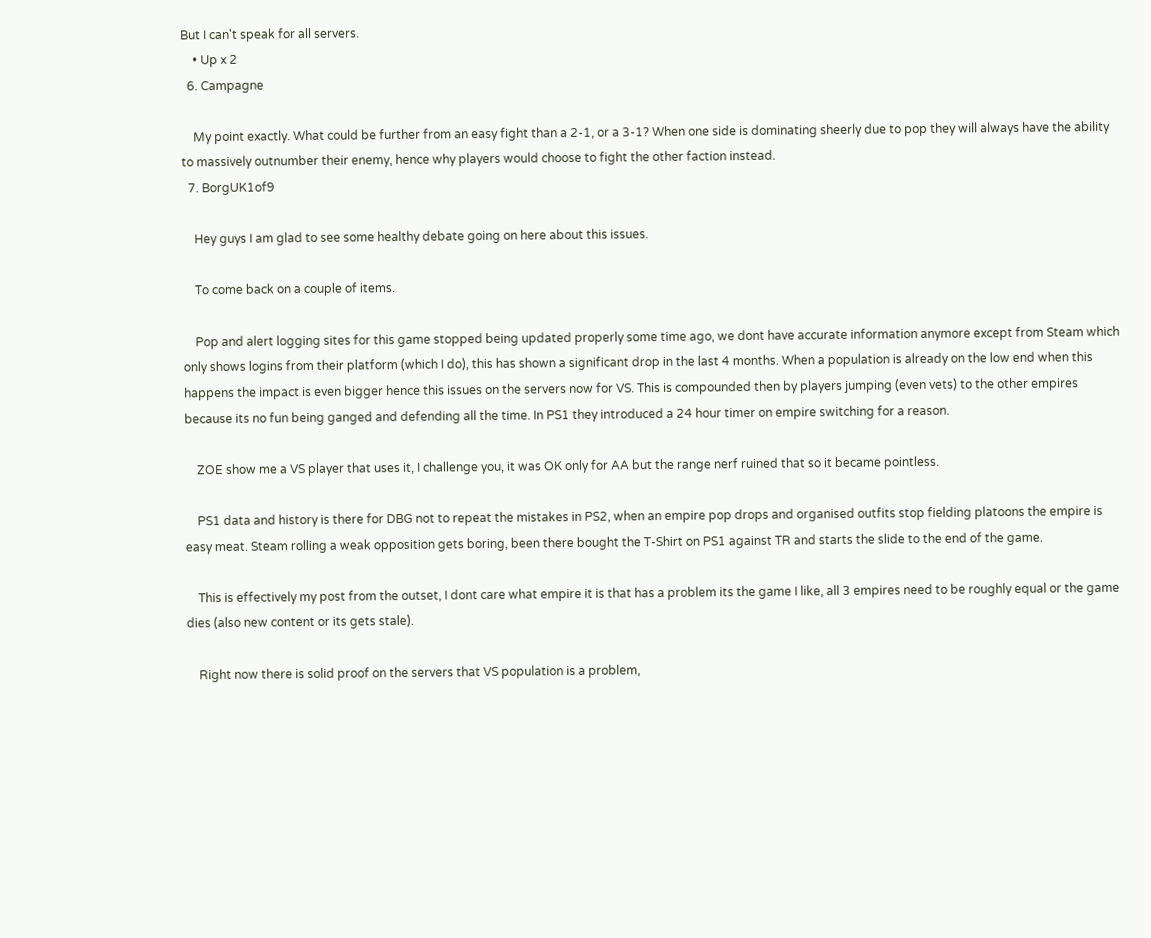But I can't speak for all servers.
    • Up x 2
  6. Campagne

    My point exactly. What could be further from an easy fight than a 2-1, or a 3-1? When one side is dominating sheerly due to pop they will always have the ability to massively outnumber their enemy, hence why players would choose to fight the other faction instead.
  7. BorgUK1of9

    Hey guys I am glad to see some healthy debate going on here about this issues.

    To come back on a couple of items.

    Pop and alert logging sites for this game stopped being updated properly some time ago, we dont have accurate information anymore except from Steam which only shows logins from their platform (which I do), this has shown a significant drop in the last 4 months. When a population is already on the low end when this happens the impact is even bigger hence this issues on the servers now for VS. This is compounded then by players jumping (even vets) to the other empires because its no fun being ganged and defending all the time. In PS1 they introduced a 24 hour timer on empire switching for a reason.

    ZOE show me a VS player that uses it, I challenge you, it was OK only for AA but the range nerf ruined that so it became pointless.

    PS1 data and history is there for DBG not to repeat the mistakes in PS2, when an empire pop drops and organised outfits stop fielding platoons the empire is easy meat. Steam rolling a weak opposition gets boring, been there bought the T-Shirt on PS1 against TR and starts the slide to the end of the game.

    This is effectively my post from the outset, I dont care what empire it is that has a problem its the game I like, all 3 empires need to be roughly equal or the game dies (also new content or its gets stale).

    Right now there is solid proof on the servers that VS population is a problem,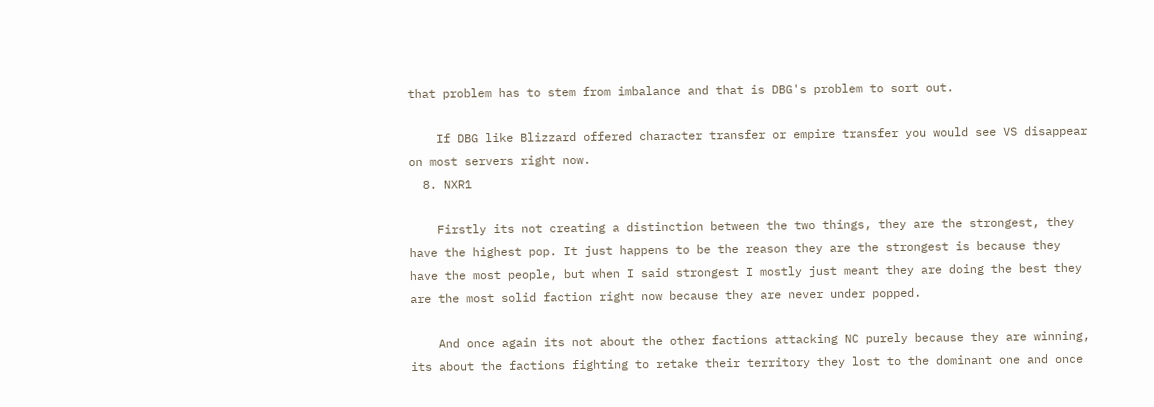that problem has to stem from imbalance and that is DBG's problem to sort out.

    If DBG like Blizzard offered character transfer or empire transfer you would see VS disappear on most servers right now.
  8. NXR1

    Firstly its not creating a distinction between the two things, they are the strongest, they have the highest pop. It just happens to be the reason they are the strongest is because they have the most people, but when I said strongest I mostly just meant they are doing the best they are the most solid faction right now because they are never under popped.

    And once again its not about the other factions attacking NC purely because they are winning, its about the factions fighting to retake their territory they lost to the dominant one and once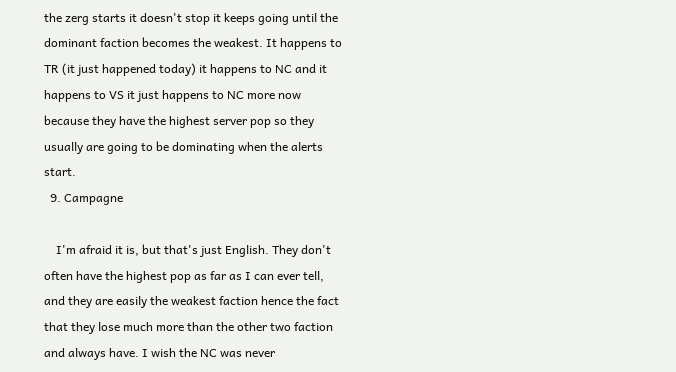the zerg starts it doesn't stop it keeps going until the dominant faction becomes the weakest. It happens to TR (it just happened today) it happens to NC and it happens to VS it just happens to NC more now because they have the highest server pop so they usually are going to be dominating when the alerts start.
  9. Campagne

    I'm afraid it is, but that's just English. They don't often have the highest pop as far as I can ever tell, and they are easily the weakest faction hence the fact that they lose much more than the other two faction and always have. I wish the NC was never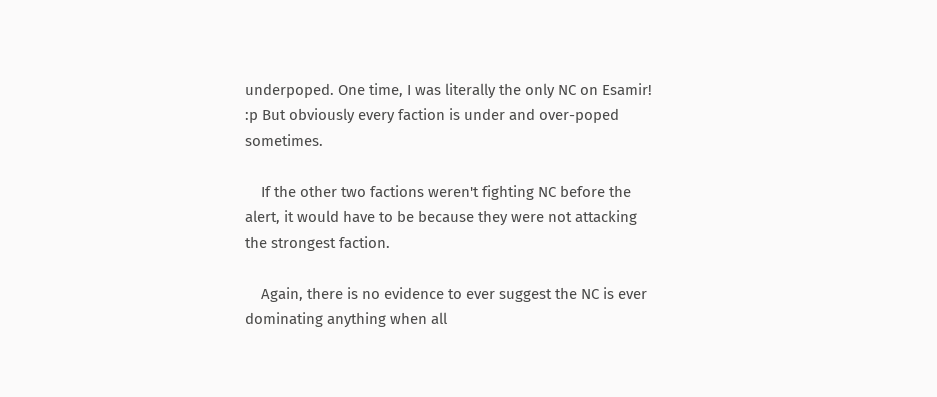underpoped. One time, I was literally the only NC on Esamir! :p But obviously every faction is under and over-poped sometimes.

    If the other two factions weren't fighting NC before the alert, it would have to be because they were not attacking the strongest faction.

    Again, there is no evidence to ever suggest the NC is ever dominating anything when all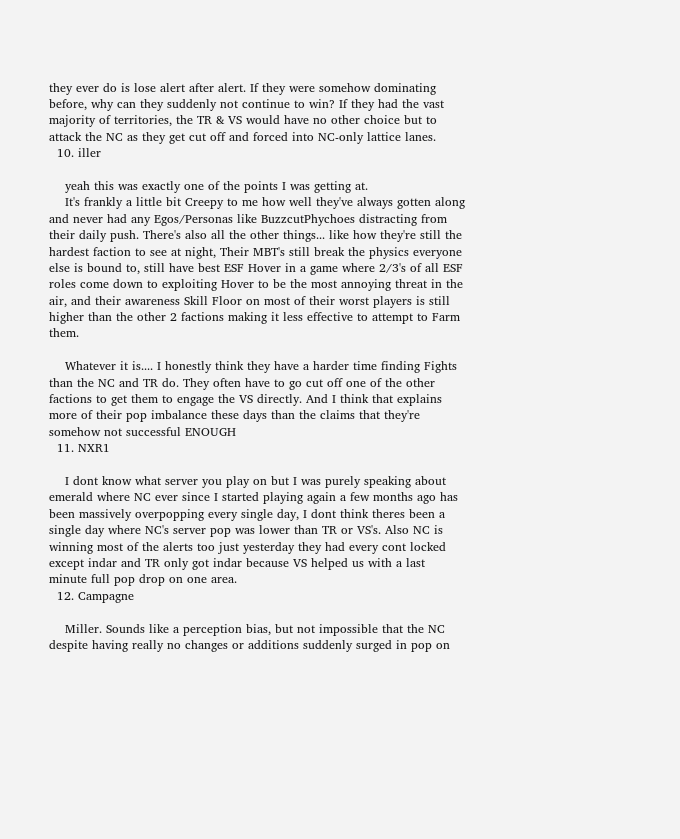they ever do is lose alert after alert. If they were somehow dominating before, why can they suddenly not continue to win? If they had the vast majority of territories, the TR & VS would have no other choice but to attack the NC as they get cut off and forced into NC-only lattice lanes.
  10. iller

    yeah this was exactly one of the points I was getting at.
    It's frankly a little bit Creepy to me how well they've always gotten along and never had any Egos/Personas like BuzzcutPhychoes distracting from their daily push. There's also all the other things... like how they're still the hardest faction to see at night, Their MBT's still break the physics everyone else is bound to, still have best ESF Hover in a game where 2/3's of all ESF roles come down to exploiting Hover to be the most annoying threat in the air, and their awareness Skill Floor on most of their worst players is still higher than the other 2 factions making it less effective to attempt to Farm them.

    Whatever it is.... I honestly think they have a harder time finding Fights than the NC and TR do. They often have to go cut off one of the other factions to get them to engage the VS directly. And I think that explains more of their pop imbalance these days than the claims that they're somehow not successful ENOUGH
  11. NXR1

    I dont know what server you play on but I was purely speaking about emerald where NC ever since I started playing again a few months ago has been massively overpopping every single day, I dont think theres been a single day where NC's server pop was lower than TR or VS's. Also NC is winning most of the alerts too just yesterday they had every cont locked except indar and TR only got indar because VS helped us with a last minute full pop drop on one area.
  12. Campagne

    Miller. Sounds like a perception bias, but not impossible that the NC despite having really no changes or additions suddenly surged in pop on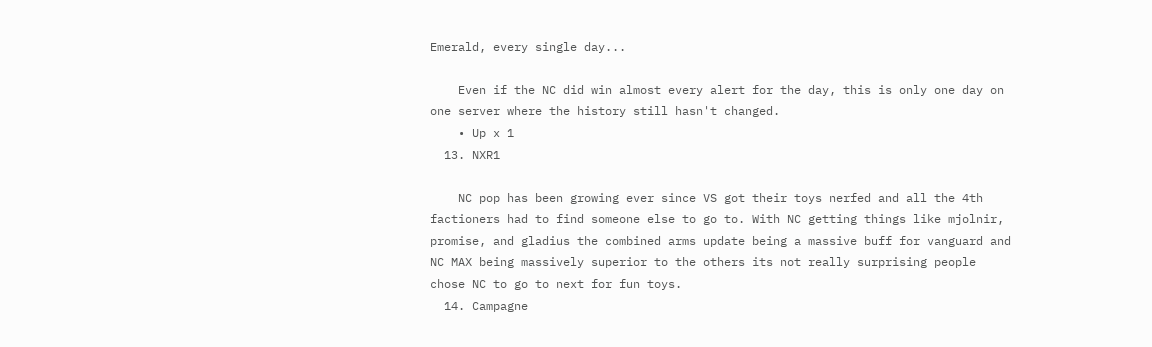Emerald, every single day...

    Even if the NC did win almost every alert for the day, this is only one day on one server where the history still hasn't changed.
    • Up x 1
  13. NXR1

    NC pop has been growing ever since VS got their toys nerfed and all the 4th factioners had to find someone else to go to. With NC getting things like mjolnir, promise, and gladius the combined arms update being a massive buff for vanguard and NC MAX being massively superior to the others its not really surprising people chose NC to go to next for fun toys.
  14. Campagne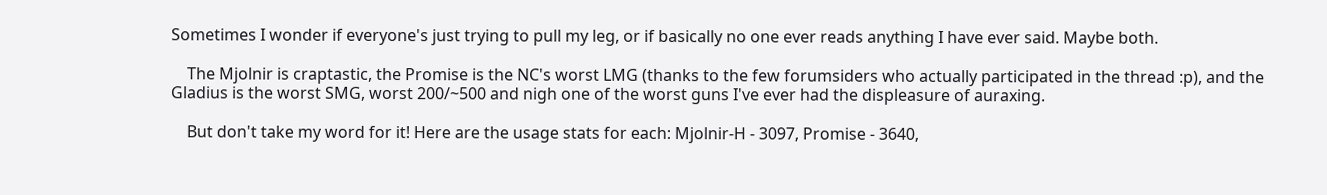Sometimes I wonder if everyone's just trying to pull my leg, or if basically no one ever reads anything I have ever said. Maybe both.

    The Mjolnir is craptastic, the Promise is the NC's worst LMG (thanks to the few forumsiders who actually participated in the thread :p), and the Gladius is the worst SMG, worst 200/~500 and nigh one of the worst guns I've ever had the displeasure of auraxing.

    But don't take my word for it! Here are the usage stats for each: Mjolnir-H - 3097, Promise - 3640,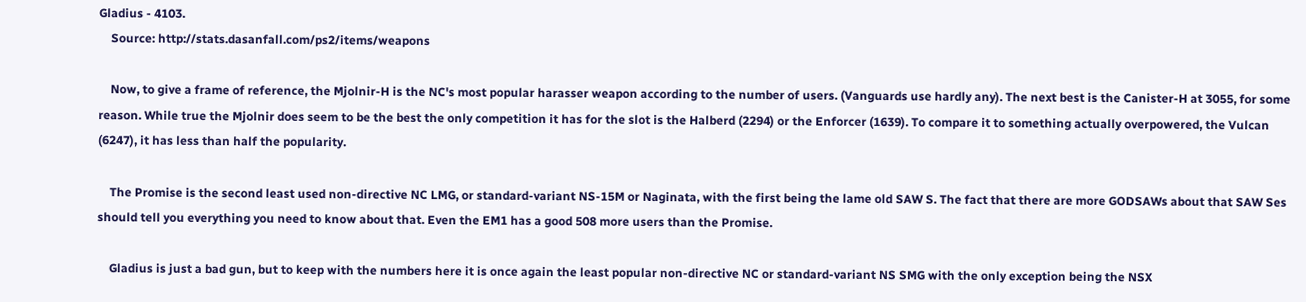Gladius - 4103.
    Source: http://stats.dasanfall.com/ps2/items/weapons

    Now, to give a frame of reference, the Mjolnir-H is the NC's most popular harasser weapon according to the number of users. (Vanguards use hardly any). The next best is the Canister-H at 3055, for some reason. While true the Mjolnir does seem to be the best the only competition it has for the slot is the Halberd (2294) or the Enforcer (1639). To compare it to something actually overpowered, the Vulcan (6247), it has less than half the popularity.

    The Promise is the second least used non-directive NC LMG, or standard-variant NS-15M or Naginata, with the first being the lame old SAW S. The fact that there are more GODSAWs about that SAW Ses should tell you everything you need to know about that. Even the EM1 has a good 508 more users than the Promise.

    Gladius is just a bad gun, but to keep with the numbers here it is once again the least popular non-directive NC or standard-variant NS SMG with the only exception being the NSX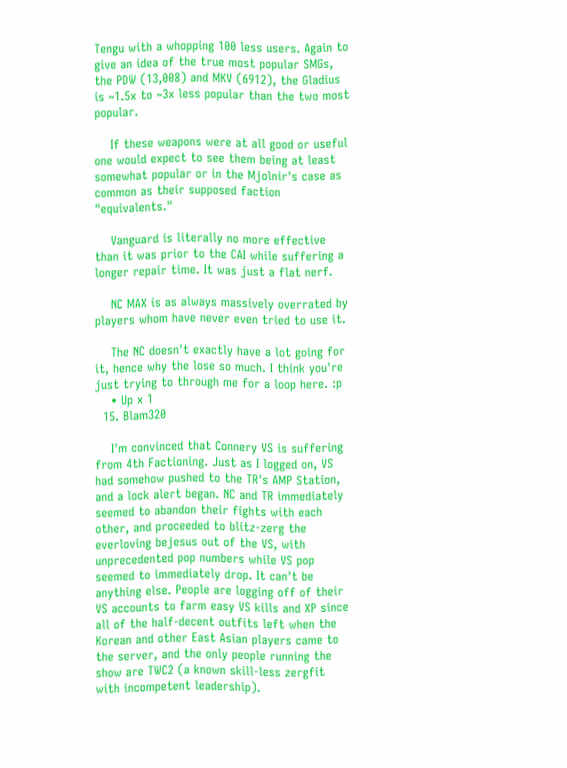Tengu with a whopping 100 less users. Again to give an idea of the true most popular SMGs, the PDW (13,008) and MKV (6912), the Gladius is ~1.5x to ~3x less popular than the two most popular.

    If these weapons were at all good or useful one would expect to see them being at least somewhat popular or in the Mjolnir's case as common as their supposed faction "equivalents."

    Vanguard is literally no more effective than it was prior to the CAI while suffering a longer repair time. It was just a flat nerf.

    NC MAX is as always massively overrated by players whom have never even tried to use it.

    The NC doesn't exactly have a lot going for it, hence why the lose so much. I think you're just trying to through me for a loop here. :p
    • Up x 1
  15. Blam320

    I'm convinced that Connery VS is suffering from 4th Factioning. Just as I logged on, VS had somehow pushed to the TR's AMP Station, and a lock alert began. NC and TR immediately seemed to abandon their fights with each other, and proceeded to blitz-zerg the everloving bejesus out of the VS, with unprecedented pop numbers while VS pop seemed to immediately drop. It can't be anything else. People are logging off of their VS accounts to farm easy VS kills and XP since all of the half-decent outfits left when the Korean and other East Asian players came to the server, and the only people running the show are TWC2 (a known skill-less zergfit with incompetent leadership).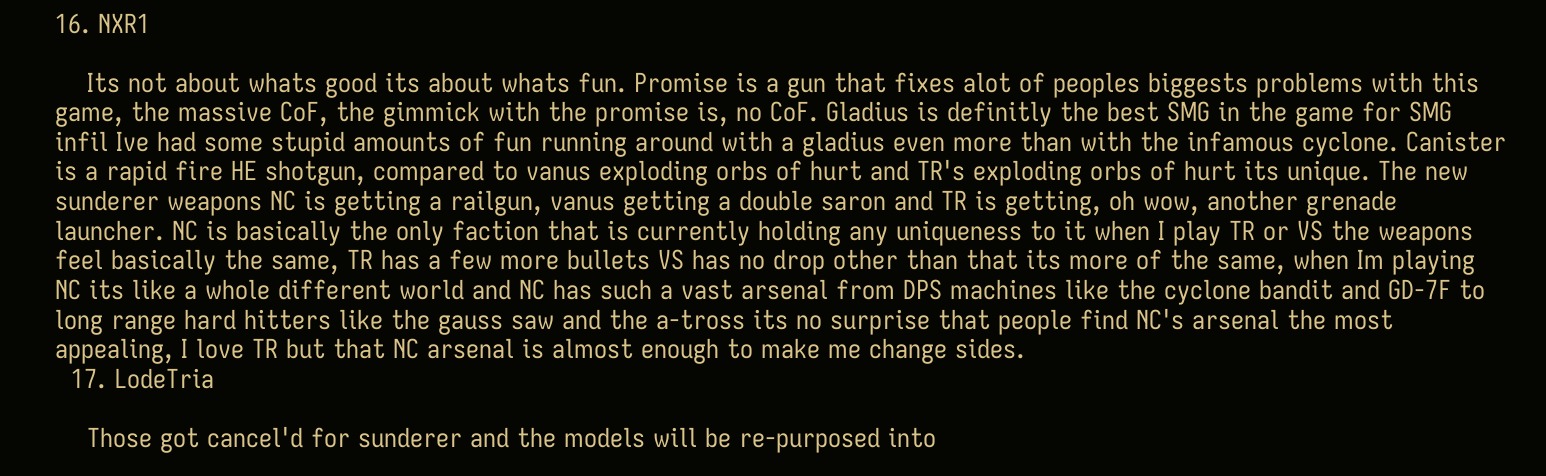16. NXR1

    Its not about whats good its about whats fun. Promise is a gun that fixes alot of peoples biggests problems with this game, the massive CoF, the gimmick with the promise is, no CoF. Gladius is definitly the best SMG in the game for SMG infil Ive had some stupid amounts of fun running around with a gladius even more than with the infamous cyclone. Canister is a rapid fire HE shotgun, compared to vanus exploding orbs of hurt and TR's exploding orbs of hurt its unique. The new sunderer weapons NC is getting a railgun, vanus getting a double saron and TR is getting, oh wow, another grenade launcher. NC is basically the only faction that is currently holding any uniqueness to it when I play TR or VS the weapons feel basically the same, TR has a few more bullets VS has no drop other than that its more of the same, when Im playing NC its like a whole different world and NC has such a vast arsenal from DPS machines like the cyclone bandit and GD-7F to long range hard hitters like the gauss saw and the a-tross its no surprise that people find NC's arsenal the most appealing, I love TR but that NC arsenal is almost enough to make me change sides.
  17. LodeTria

    Those got cancel'd for sunderer and the models will be re-purposed into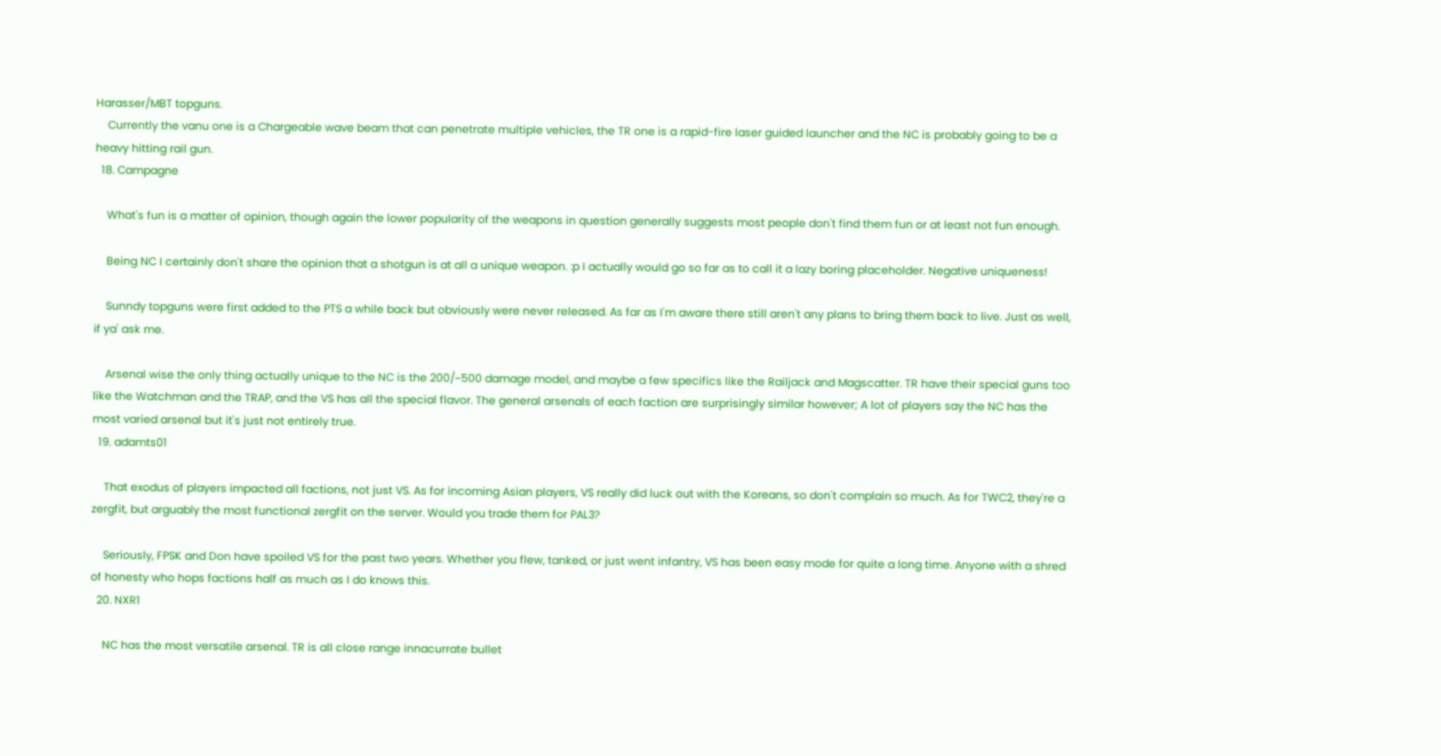Harasser/MBT topguns.
    Currently the vanu one is a Chargeable wave beam that can penetrate multiple vehicles, the TR one is a rapid-fire laser guided launcher and the NC is probably going to be a heavy hitting rail gun.
  18. Campagne

    What's fun is a matter of opinion, though again the lower popularity of the weapons in question generally suggests most people don't find them fun or at least not fun enough.

    Being NC I certainly don't share the opinion that a shotgun is at all a unique weapon. :p I actually would go so far as to call it a lazy boring placeholder. Negative uniqueness!

    Sunndy topguns were first added to the PTS a while back but obviously were never released. As far as I'm aware there still aren't any plans to bring them back to live. Just as well, if ya' ask me.

    Arsenal wise the only thing actually unique to the NC is the 200/~500 damage model, and maybe a few specifics like the Railjack and Magscatter. TR have their special guns too like the Watchman and the TRAP, and the VS has all the special flavor. The general arsenals of each faction are surprisingly similar however; A lot of players say the NC has the most varied arsenal but it's just not entirely true.
  19. adamts01

    That exodus of players impacted all factions, not just VS. As for incoming Asian players, VS really did luck out with the Koreans, so don't complain so much. As for TWC2, they're a zergfit, but arguably the most functional zergfit on the server. Would you trade them for PAL3?

    Seriously, FPSK and Don have spoiled VS for the past two years. Whether you flew, tanked, or just went infantry, VS has been easy mode for quite a long time. Anyone with a shred of honesty who hops factions half as much as I do knows this.
  20. NXR1

    NC has the most versatile arsenal. TR is all close range innacurrate bullet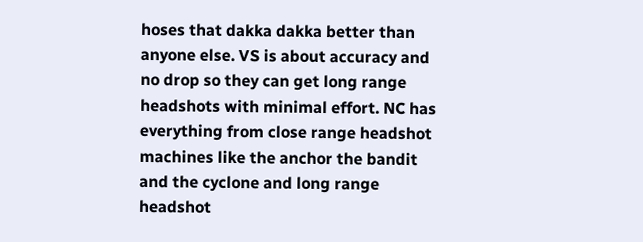hoses that dakka dakka better than anyone else. VS is about accuracy and no drop so they can get long range headshots with minimal effort. NC has everything from close range headshot machines like the anchor the bandit and the cyclone and long range headshot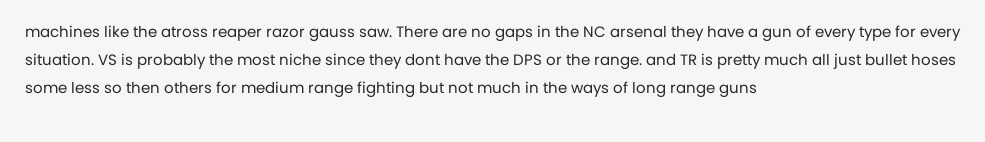machines like the atross reaper razor gauss saw. There are no gaps in the NC arsenal they have a gun of every type for every situation. VS is probably the most niche since they dont have the DPS or the range. and TR is pretty much all just bullet hoses some less so then others for medium range fighting but not much in the ways of long range guns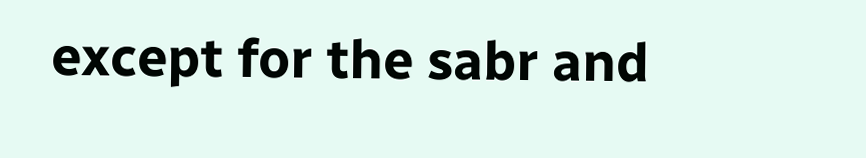except for the sabr and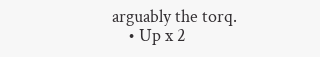arguably the torq.
    • Up x 2